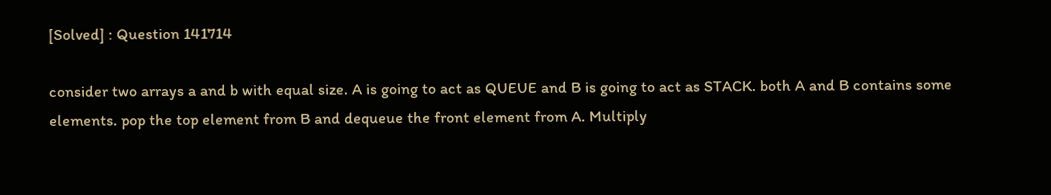[Solved] : Question 141714

consider two arrays a and b with equal size. A is going to act as QUEUE and B is going to act as STACK. both A and B contains some elements. pop the top element from B and dequeue the front element from A. Multiply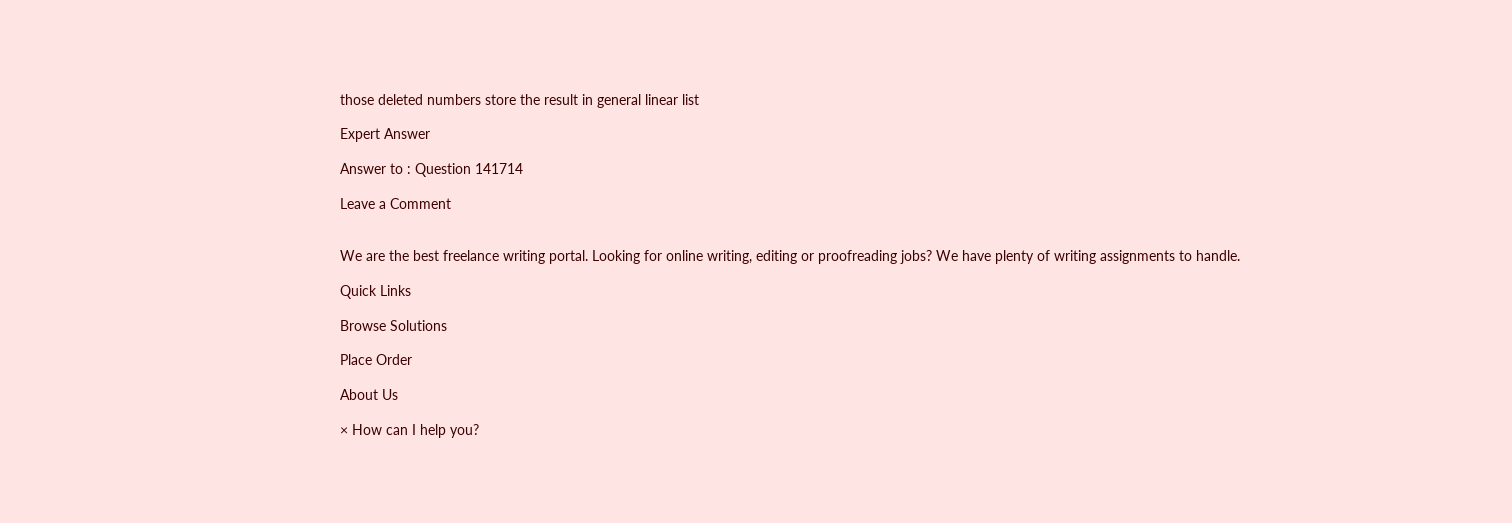those deleted numbers store the result in general linear list

Expert Answer

Answer to : Question 141714

Leave a Comment


We are the best freelance writing portal. Looking for online writing, editing or proofreading jobs? We have plenty of writing assignments to handle.

Quick Links

Browse Solutions

Place Order

About Us

× How can I help you?